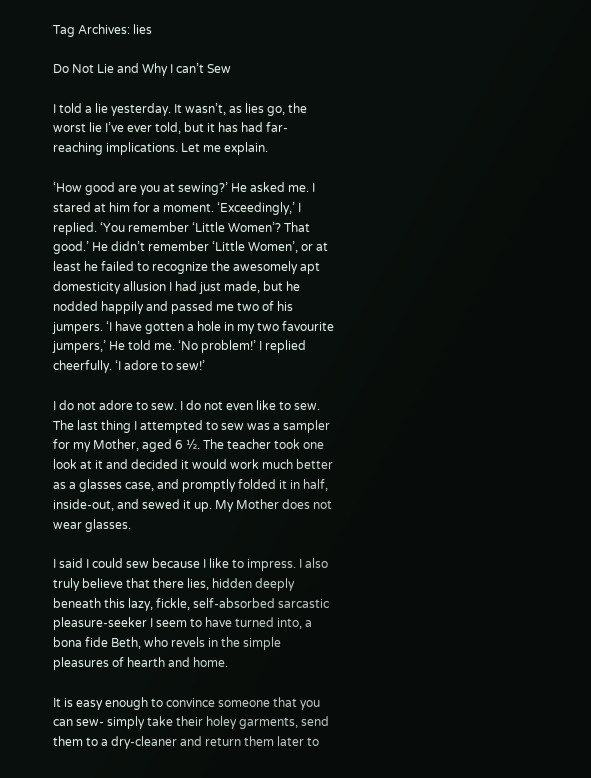Tag Archives: lies

Do Not Lie and Why I can’t Sew

I told a lie yesterday. It wasn’t, as lies go, the worst lie I’ve ever told, but it has had far-reaching implications. Let me explain.

‘How good are you at sewing?’ He asked me. I stared at him for a moment. ‘Exceedingly,’ I replied. ‘You remember ‘Little Women’? That good.’ He didn’t remember ‘Little Women’, or at least he failed to recognize the awesomely apt domesticity allusion I had just made, but he nodded happily and passed me two of his jumpers. ‘I have gotten a hole in my two favourite jumpers,’ He told me. ‘No problem!’ I replied cheerfully. ‘I adore to sew!’

I do not adore to sew. I do not even like to sew. The last thing I attempted to sew was a sampler for my Mother, aged 6 ½. The teacher took one look at it and decided it would work much better as a glasses case, and promptly folded it in half, inside-out, and sewed it up. My Mother does not wear glasses.

I said I could sew because I like to impress. I also truly believe that there lies, hidden deeply beneath this lazy, fickle, self-absorbed sarcastic pleasure-seeker I seem to have turned into, a bona fide Beth, who revels in the simple pleasures of hearth and home.

It is easy enough to convince someone that you can sew- simply take their holey garments, send them to a dry-cleaner and return them later to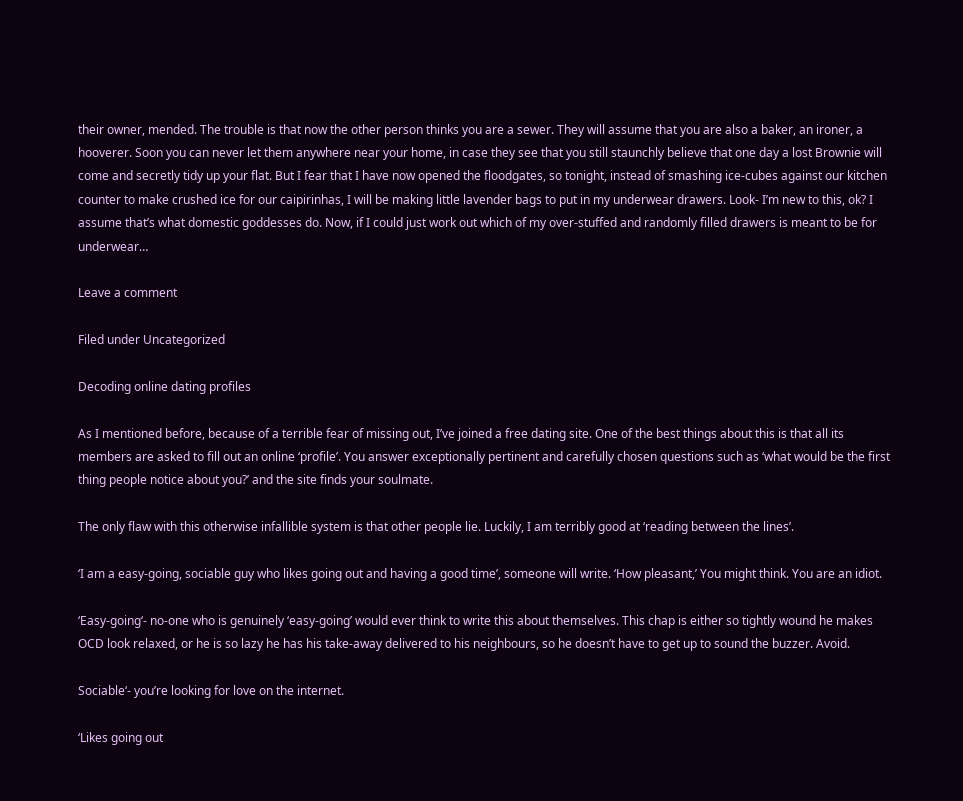their owner, mended. The trouble is that now the other person thinks you are a sewer. They will assume that you are also a baker, an ironer, a hooverer. Soon you can never let them anywhere near your home, in case they see that you still staunchly believe that one day a lost Brownie will come and secretly tidy up your flat. But I fear that I have now opened the floodgates, so tonight, instead of smashing ice-cubes against our kitchen counter to make crushed ice for our caipirinhas, I will be making little lavender bags to put in my underwear drawers. Look- I’m new to this, ok? I assume that’s what domestic goddesses do. Now, if I could just work out which of my over-stuffed and randomly filled drawers is meant to be for underwear…

Leave a comment

Filed under Uncategorized

Decoding online dating profiles

As I mentioned before, because of a terrible fear of missing out, I’ve joined a free dating site. One of the best things about this is that all its members are asked to fill out an online ‘profile’. You answer exceptionally pertinent and carefully chosen questions such as ‘what would be the first thing people notice about you?’ and the site finds your soulmate.

The only flaw with this otherwise infallible system is that other people lie. Luckily, I am terribly good at ‘reading between the lines’.

‘I am a easy-going, sociable guy who likes going out and having a good time’, someone will write. ‘How pleasant,’ You might think. You are an idiot.

‘Easy-going‘- no-one who is genuinely ‘easy-going’ would ever think to write this about themselves. This chap is either so tightly wound he makes OCD look relaxed, or he is so lazy he has his take-away delivered to his neighbours, so he doesn’t have to get up to sound the buzzer. Avoid.

Sociable‘- you’re looking for love on the internet.

‘Likes going out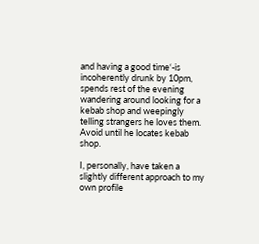and having a good time‘-is incoherently drunk by 10pm, spends rest of the evening wandering around looking for a kebab shop and weepingly telling strangers he loves them. Avoid until he locates kebab shop.

I, personally, have taken a slightly different approach to my own profile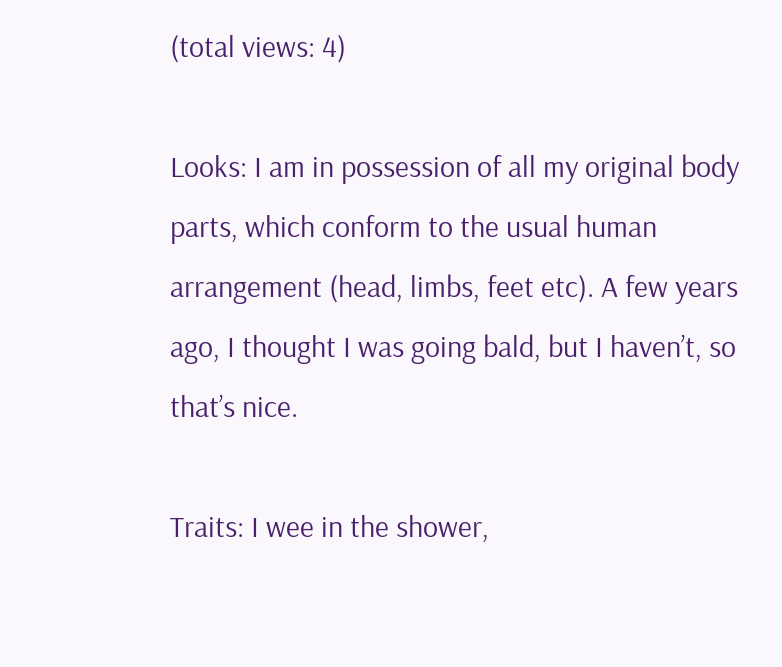(total views: 4)

Looks: I am in possession of all my original body parts, which conform to the usual human arrangement (head, limbs, feet etc). A few years ago, I thought I was going bald, but I haven’t, so that’s nice.

Traits: I wee in the shower,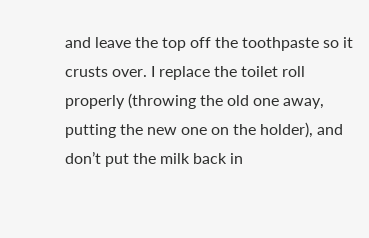and leave the top off the toothpaste so it crusts over. I replace the toilet roll properly (throwing the old one away, putting the new one on the holder), and don’t put the milk back in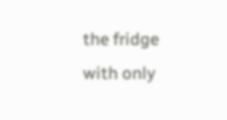the fridge with only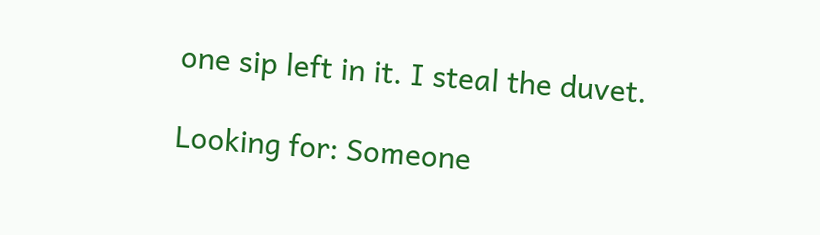one sip left in it. I steal the duvet.

Looking for: Someone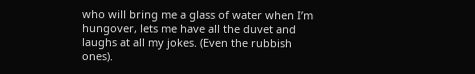who will bring me a glass of water when I’m hungover, lets me have all the duvet and laughs at all my jokes. (Even the rubbish ones).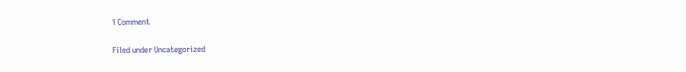1 Comment

Filed under Uncategorized